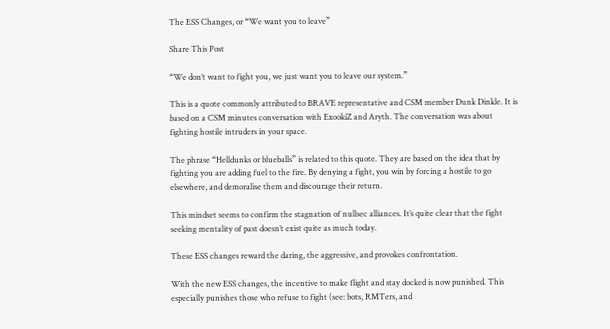The ESS Changes, or “We want you to leave”

Share This Post

“We don’t want to fight you, we just want you to leave our system.”

This is a quote commonly attributed to BRAVE representative and CSM member Dunk Dinkle. It is based on a CSM minutes conversation with ExookiZ and Aryth. The conversation was about fighting hostile intruders in your space.

The phrase “Helldunks or blueballs” is related to this quote. They are based on the idea that by fighting you are adding fuel to the fire. By denying a fight, you win by forcing a hostile to go elsewhere, and demoralise them and discourage their return.

This mindset seems to confirm the stagnation of nullsec alliances. It’s quite clear that the fight seeking mentality of past doesn’t exist quite as much today.

These ESS changes reward the daring, the aggressive, and provokes confrontation.

With the new ESS changes, the incentive to make flight and stay docked is now punished. This especially punishes those who refuse to fight (see: bots, RMTers, and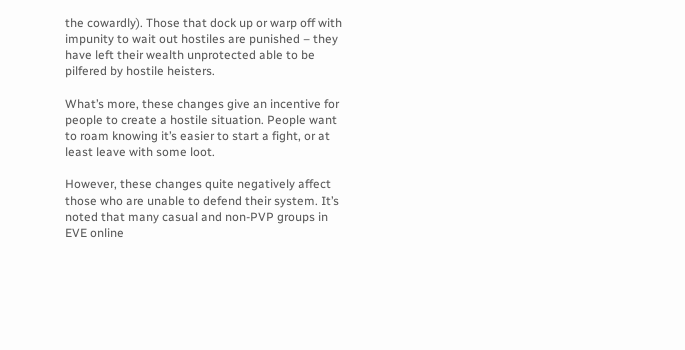the cowardly). Those that dock up or warp off with impunity to wait out hostiles are punished – they have left their wealth unprotected able to be pilfered by hostile heisters.

What’s more, these changes give an incentive for people to create a hostile situation. People want to roam knowing it’s easier to start a fight, or at least leave with some loot.

However, these changes quite negatively affect those who are unable to defend their system. It’s noted that many casual and non-PVP groups in EVE online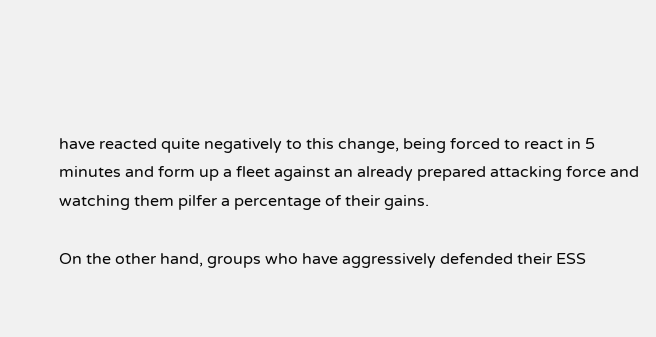have reacted quite negatively to this change, being forced to react in 5 minutes and form up a fleet against an already prepared attacking force and watching them pilfer a percentage of their gains.

On the other hand, groups who have aggressively defended their ESS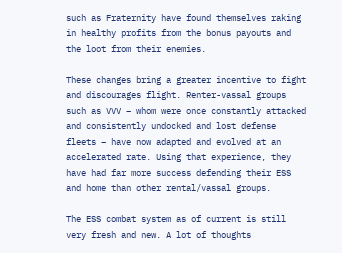such as Fraternity have found themselves raking in healthy profits from the bonus payouts and the loot from their enemies.

These changes bring a greater incentive to fight and discourages flight. Renter-vassal groups such as VVV – whom were once constantly attacked and consistently undocked and lost defense fleets – have now adapted and evolved at an accelerated rate. Using that experience, they have had far more success defending their ESS and home than other rental/vassal groups.

The ESS combat system as of current is still very fresh and new. A lot of thoughts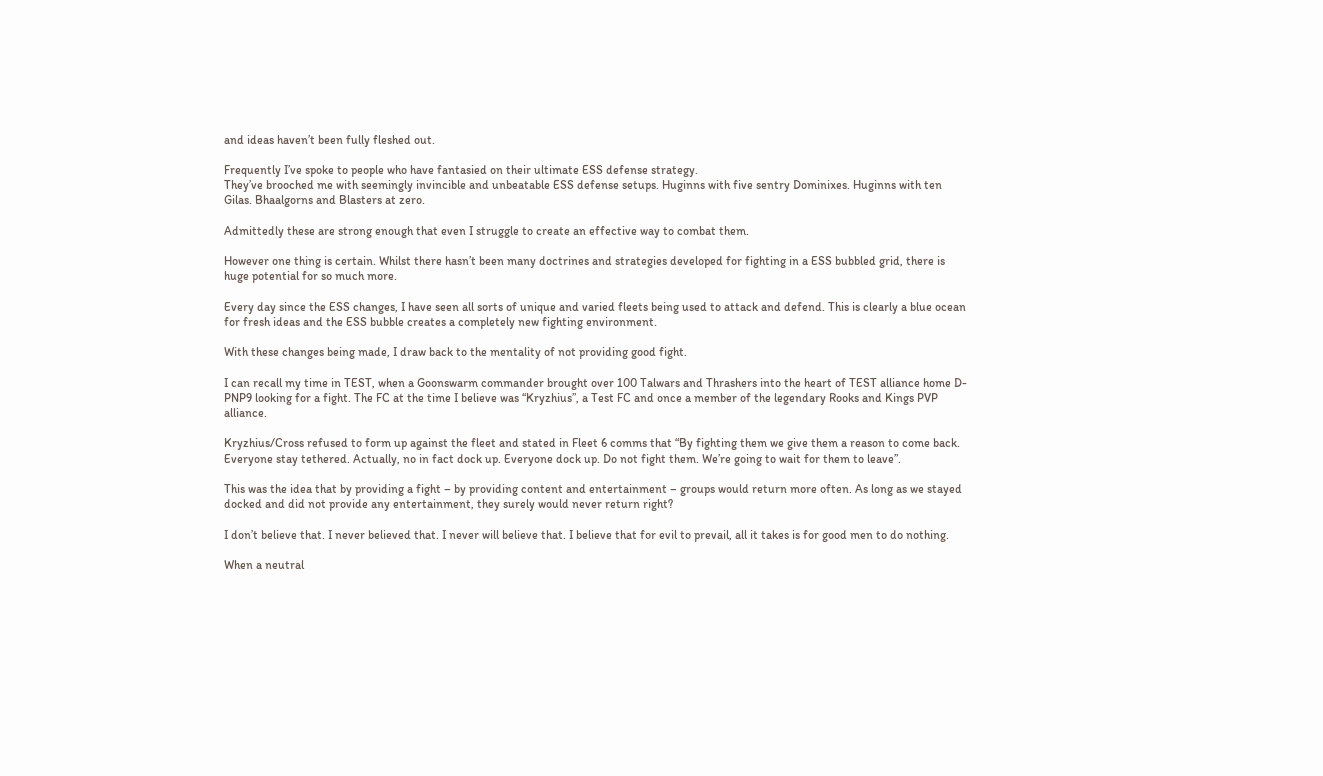and ideas haven’t been fully fleshed out.

Frequently I’ve spoke to people who have fantasied on their ultimate ESS defense strategy.
They’ve brooched me with seemingly invincible and unbeatable ESS defense setups. Huginns with five sentry Dominixes. Huginns with ten Gilas. Bhaalgorns and Blasters at zero.

Admittedly these are strong enough that even I struggle to create an effective way to combat them.

However one thing is certain. Whilst there hasn’t been many doctrines and strategies developed for fighting in a ESS bubbled grid, there is huge potential for so much more.

Every day since the ESS changes, I have seen all sorts of unique and varied fleets being used to attack and defend. This is clearly a blue ocean for fresh ideas and the ESS bubble creates a completely new fighting environment.

With these changes being made, I draw back to the mentality of not providing good fight.

I can recall my time in TEST, when a Goonswarm commander brought over 100 Talwars and Thrashers into the heart of TEST alliance home D-PNP9 looking for a fight. The FC at the time I believe was “Kryzhius”, a Test FC and once a member of the legendary Rooks and Kings PVP alliance.

Kryzhius/Cross refused to form up against the fleet and stated in Fleet 6 comms that “By fighting them we give them a reason to come back. Everyone stay tethered. Actually, no in fact dock up. Everyone dock up. Do not fight them. We’re going to wait for them to leave”.

This was the idea that by providing a fight – by providing content and entertainment – groups would return more often. As long as we stayed docked and did not provide any entertainment, they surely would never return right?

I don’t believe that. I never believed that. I never will believe that. I believe that for evil to prevail, all it takes is for good men to do nothing.

When a neutral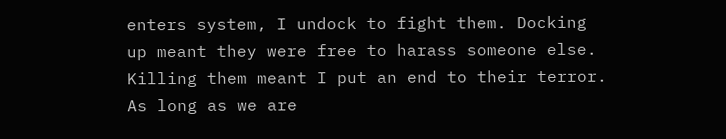enters system, I undock to fight them. Docking up meant they were free to harass someone else. Killing them meant I put an end to their terror. As long as we are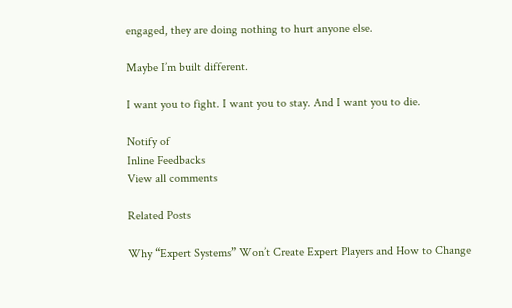engaged, they are doing nothing to hurt anyone else.

Maybe I’m built different.

I want you to fight. I want you to stay. And I want you to die.

Notify of
Inline Feedbacks
View all comments

Related Posts

Why “Expert Systems” Won’t Create Expert Players and How to Change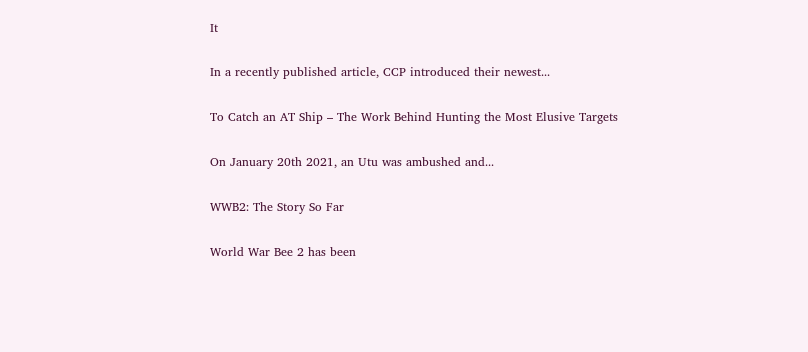It

In a recently published article, CCP introduced their newest...

To Catch an AT Ship – The Work Behind Hunting the Most Elusive Targets

On January 20th 2021, an Utu was ambushed and...

WWB2: The Story So Far

World War Bee 2 has been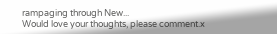rampaging through New...
Would love your thoughts, please comment.x